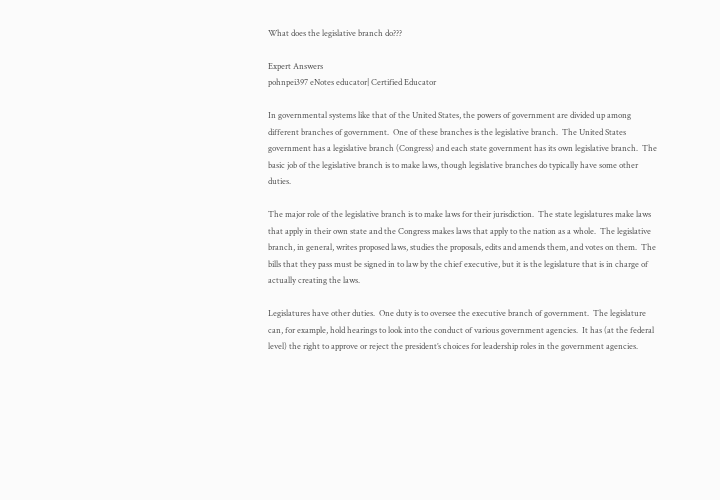What does the legislative branch do???

Expert Answers
pohnpei397 eNotes educator| Certified Educator

In governmental systems like that of the United States, the powers of government are divided up among different branches of government.  One of these branches is the legislative branch.  The United States government has a legislative branch (Congress) and each state government has its own legislative branch.  The basic job of the legislative branch is to make laws, though legislative branches do typically have some other duties.

The major role of the legislative branch is to make laws for their jurisdiction.  The state legislatures make laws that apply in their own state and the Congress makes laws that apply to the nation as a whole.  The legislative branch, in general, writes proposed laws, studies the proposals, edits and amends them, and votes on them.  The bills that they pass must be signed in to law by the chief executive, but it is the legislature that is in charge of actually creating the laws.

Legislatures have other duties.  One duty is to oversee the executive branch of government.  The legislature can, for example, hold hearings to look into the conduct of various government agencies.  It has (at the federal level) the right to approve or reject the president’s choices for leadership roles in the government agencies.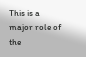This is a major role of the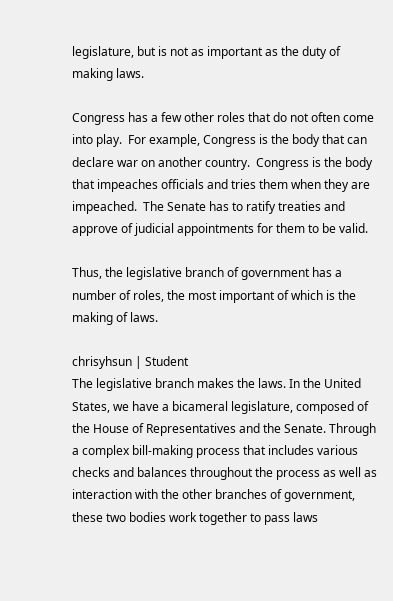legislature, but is not as important as the duty of making laws.

Congress has a few other roles that do not often come into play.  For example, Congress is the body that can declare war on another country.  Congress is the body that impeaches officials and tries them when they are impeached.  The Senate has to ratify treaties and approve of judicial appointments for them to be valid.

Thus, the legislative branch of government has a number of roles, the most important of which is the making of laws.

chrisyhsun | Student
The legislative branch makes the laws. In the United States, we have a bicameral legislature, composed of the House of Representatives and the Senate. Through a complex bill-making process that includes various checks and balances throughout the process as well as interaction with the other branches of government, these two bodies work together to pass laws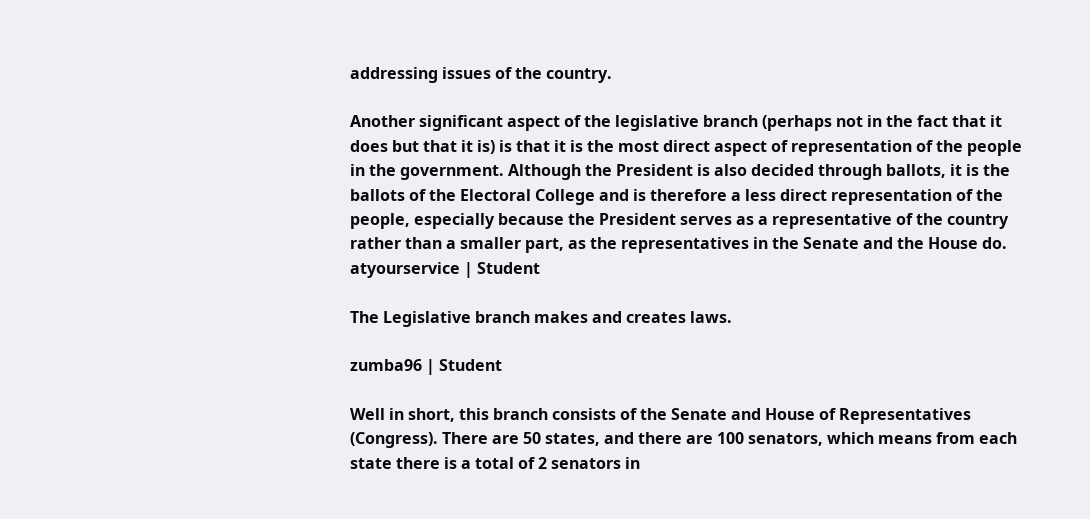addressing issues of the country.

Another significant aspect of the legislative branch (perhaps not in the fact that it does but that it is) is that it is the most direct aspect of representation of the people in the government. Although the President is also decided through ballots, it is the ballots of the Electoral College and is therefore a less direct representation of the people, especially because the President serves as a representative of the country rather than a smaller part, as the representatives in the Senate and the House do.
atyourservice | Student

The Legislative branch makes and creates laws.

zumba96 | Student

Well in short, this branch consists of the Senate and House of Representatives (Congress). There are 50 states, and there are 100 senators, which means from each state there is a total of 2 senators in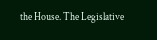the House. The Legislative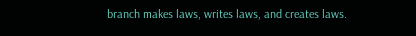branch makes laws, writes laws, and creates laws.